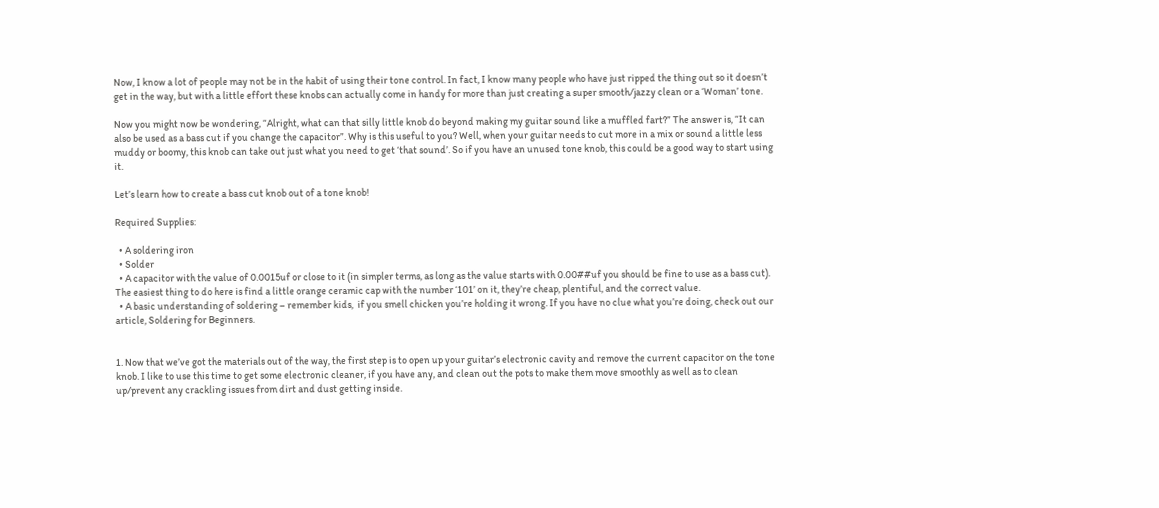Now, I know a lot of people may not be in the habit of using their tone control. In fact, I know many people who have just ripped the thing out so it doesn’t get in the way, but with a little effort these knobs can actually come in handy for more than just creating a super smooth/jazzy clean or a ‘Woman’ tone.

Now you might now be wondering, “Alright, what can that silly little knob do beyond making my guitar sound like a muffled fart?” The answer is, “It can also be used as a bass cut if you change the capacitor”. Why is this useful to you? Well, when your guitar needs to cut more in a mix or sound a little less muddy or boomy, this knob can take out just what you need to get ‘that sound’. So if you have an unused tone knob, this could be a good way to start using it.

Let’s learn how to create a bass cut knob out of a tone knob!

Required Supplies:

  • A soldering iron
  • Solder
  • A capacitor with the value of 0.0015uf or close to it (in simpler terms, as long as the value starts with 0.00##uf you should be fine to use as a bass cut). The easiest thing to do here is find a little orange ceramic cap with the number ‘101’ on it, they’re cheap, plentiful, and the correct value.
  • A basic understanding of soldering – remember kids,  if you smell chicken you’re holding it wrong. If you have no clue what you’re doing, check out our article, Soldering for Beginners.


1. Now that we’ve got the materials out of the way, the first step is to open up your guitar’s electronic cavity and remove the current capacitor on the tone knob. I like to use this time to get some electronic cleaner, if you have any, and clean out the pots to make them move smoothly as well as to clean up/prevent any crackling issues from dirt and dust getting inside.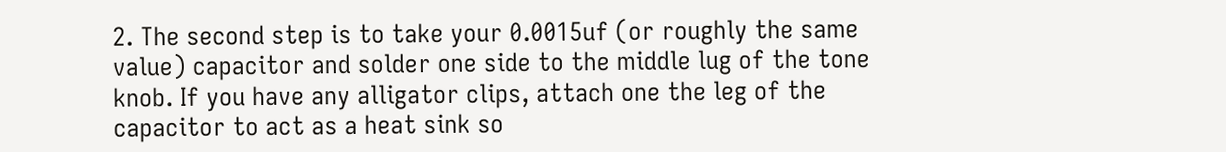2. The second step is to take your 0.0015uf (or roughly the same value) capacitor and solder one side to the middle lug of the tone knob. If you have any alligator clips, attach one the leg of the capacitor to act as a heat sink so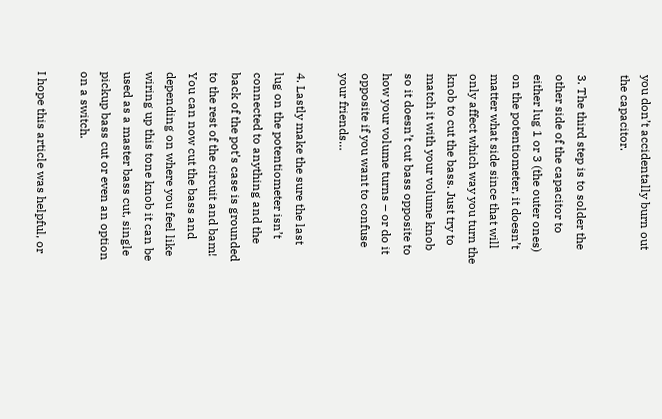you don’t accidentally burn out the capacitor.

3. The third step is to solder the other side of the capacitor to either lug 1 or 3 (the outer ones) on the potentiometer, it doesn’t matter what side since that will only affect which way you turn the knob to cut the bass. Just try to match it with your volume knob so it doesn’t cut bass opposite to how your volume turns – or do it opposite if you want to confuse your friends…

4. Lastly make the sure the last lug on the potentiometer isn’t connected to anything and the back of the pot’s case is grounded to the rest of the circuit and bam! You can now cut the bass and depending on where you feel like wiring up this tone knob it can be used as a master bass cut, single pickup bass cut or even an option on a switch.

I hope this article was helpful, or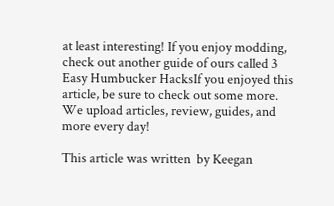at least interesting! If you enjoy modding, check out another guide of ours called 3 Easy Humbucker HacksIf you enjoyed this article, be sure to check out some more. We upload articles, review, guides, and more every day!

This article was written  by Keegan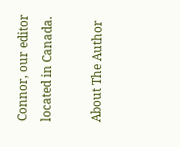Connor, our editor located in Canada.

About The Author